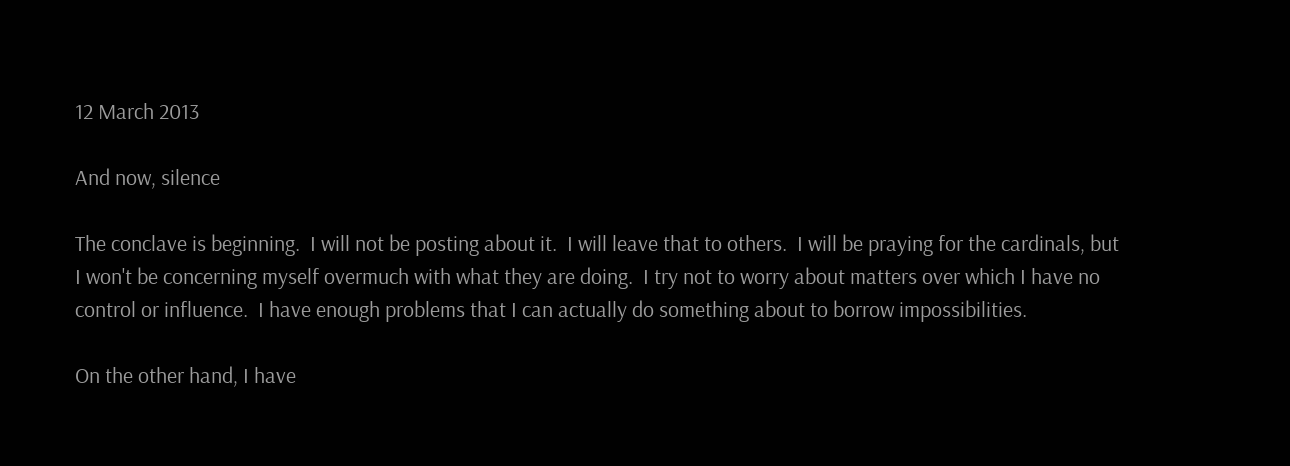12 March 2013

And now, silence

The conclave is beginning.  I will not be posting about it.  I will leave that to others.  I will be praying for the cardinals, but I won't be concerning myself overmuch with what they are doing.  I try not to worry about matters over which I have no control or influence.  I have enough problems that I can actually do something about to borrow impossibilities.

On the other hand, I have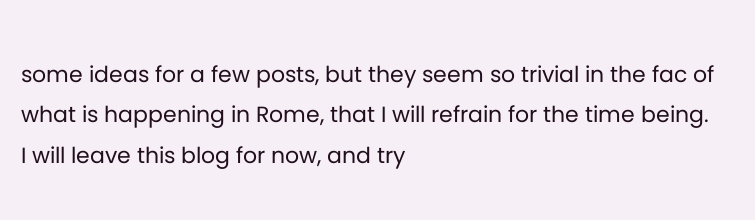some ideas for a few posts, but they seem so trivial in the fac of what is happening in Rome, that I will refrain for the time being.  I will leave this blog for now, and try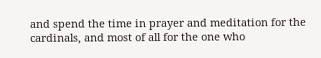and spend the time in prayer and meditation for the cardinals, and most of all for the one who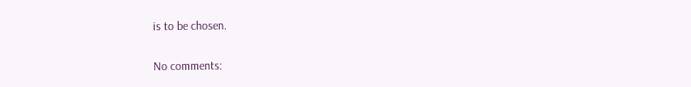is to be chosen.

No comments: